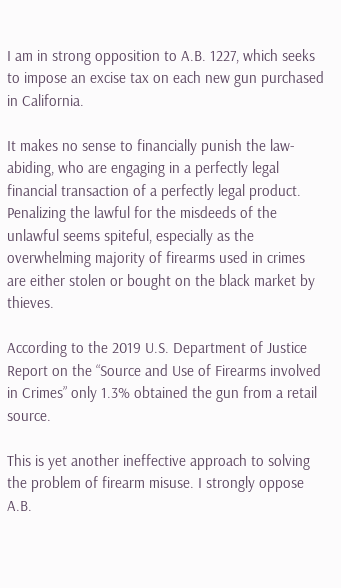I am in strong opposition to A.B. 1227, which seeks to impose an excise tax on each new gun purchased in California.

It makes no sense to financially punish the law-abiding, who are engaging in a perfectly legal financial transaction of a perfectly legal product. Penalizing the lawful for the misdeeds of the unlawful seems spiteful, especially as the overwhelming majority of firearms used in crimes are either stolen or bought on the black market by thieves.

According to the 2019 U.S. Department of Justice Report on the “Source and Use of Firearms involved in Crimes” only 1.3% obtained the gun from a retail source.

This is yet another ineffective approach to solving the problem of firearm misuse. I strongly oppose A.B.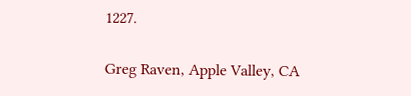1227.

Greg Raven, Apple Valley, CA